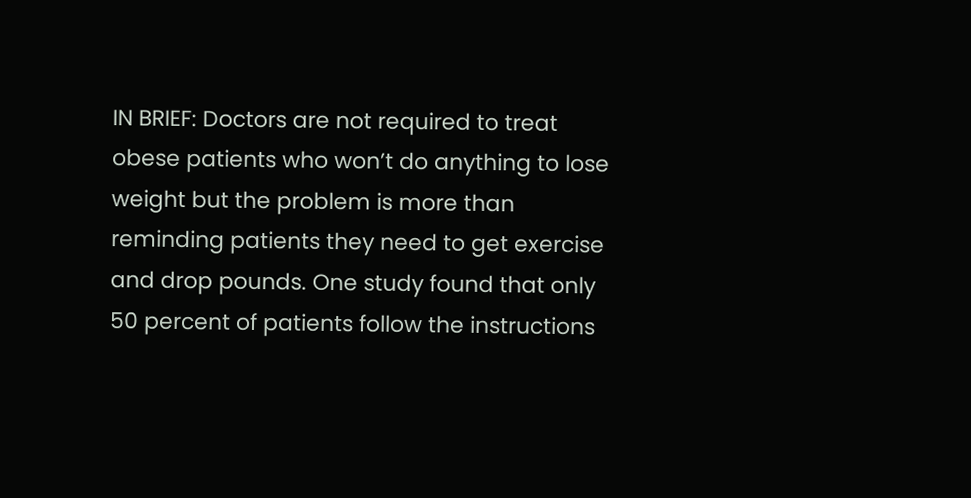IN BRIEF: Doctors are not required to treat obese patients who won’t do anything to lose weight but the problem is more than reminding patients they need to get exercise and drop pounds. One study found that only 50 percent of patients follow the instructions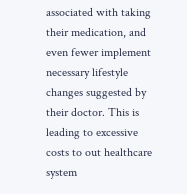associated with taking their medication, and even fewer implement necessary lifestyle changes suggested by their doctor. This is leading to excessive costs to out healthcare system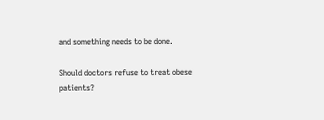and something needs to be done.

Should doctors refuse to treat obese patients?